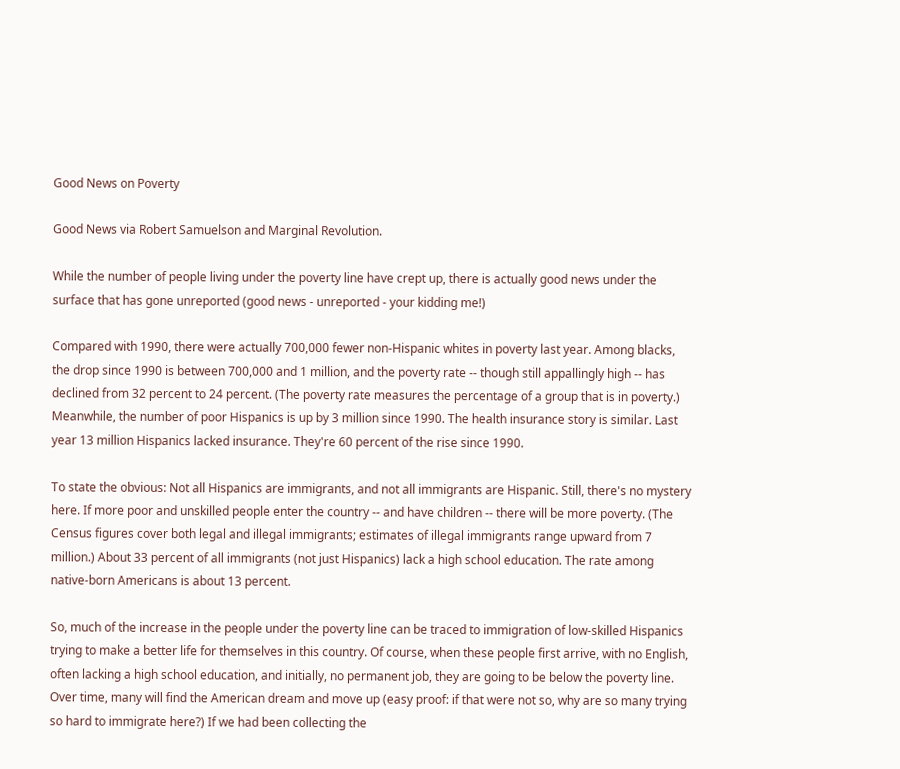Good News on Poverty

Good News via Robert Samuelson and Marginal Revolution.

While the number of people living under the poverty line have crept up, there is actually good news under the surface that has gone unreported (good news - unreported - your kidding me!)

Compared with 1990, there were actually 700,000 fewer non-Hispanic whites in poverty last year. Among blacks, the drop since 1990 is between 700,000 and 1 million, and the poverty rate -- though still appallingly high -- has declined from 32 percent to 24 percent. (The poverty rate measures the percentage of a group that is in poverty.) Meanwhile, the number of poor Hispanics is up by 3 million since 1990. The health insurance story is similar. Last year 13 million Hispanics lacked insurance. They're 60 percent of the rise since 1990.

To state the obvious: Not all Hispanics are immigrants, and not all immigrants are Hispanic. Still, there's no mystery here. If more poor and unskilled people enter the country -- and have children -- there will be more poverty. (The Census figures cover both legal and illegal immigrants; estimates of illegal immigrants range upward from 7 million.) About 33 percent of all immigrants (not just Hispanics) lack a high school education. The rate among native-born Americans is about 13 percent.

So, much of the increase in the people under the poverty line can be traced to immigration of low-skilled Hispanics trying to make a better life for themselves in this country. Of course, when these people first arrive, with no English, often lacking a high school education, and initially, no permanent job, they are going to be below the poverty line. Over time, many will find the American dream and move up (easy proof: if that were not so, why are so many trying so hard to immigrate here?) If we had been collecting the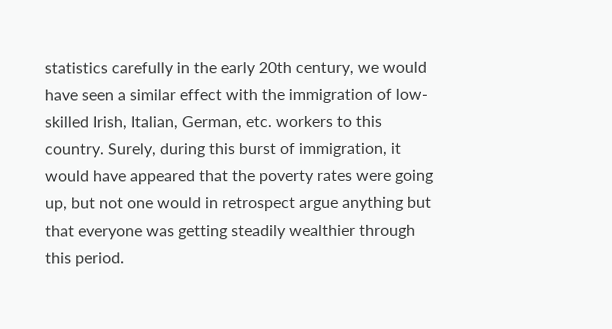statistics carefully in the early 20th century, we would have seen a similar effect with the immigration of low-skilled Irish, Italian, German, etc. workers to this country. Surely, during this burst of immigration, it would have appeared that the poverty rates were going up, but not one would in retrospect argue anything but that everyone was getting steadily wealthier through this period.